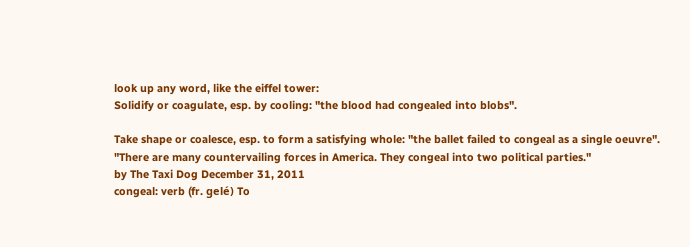look up any word, like the eiffel tower:
Solidify or coagulate, esp. by cooling: "the blood had congealed into blobs".

Take shape or coalesce, esp. to form a satisfying whole: "the ballet failed to congeal as a single oeuvre".
"There are many countervailing forces in America. They congeal into two political parties."
by The Taxi Dog December 31, 2011
congeal: verb (fr. gelé) To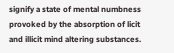signify a state of mental numbness provoked by the absorption of licit and illicit mind altering substances.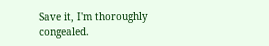Save it, I'm thoroughly congealed.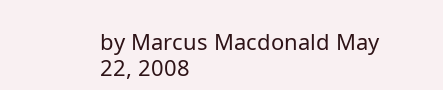by Marcus Macdonald May 22, 2008